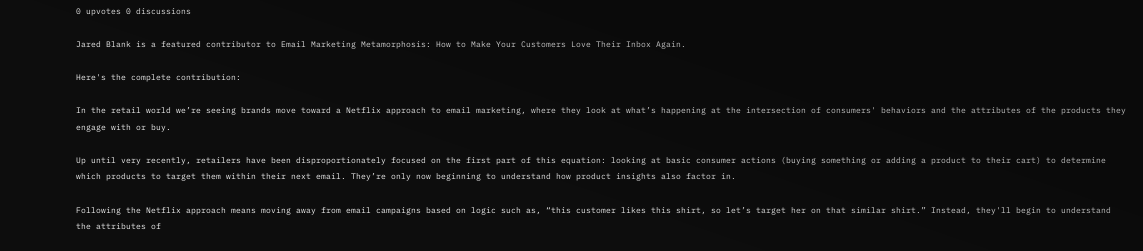0 upvotes 0 discussions

Jared Blank is a featured contributor to Email Marketing Metamorphosis: How to Make Your Customers Love Their Inbox Again.

Here's the complete contribution:

In the retail world we’re seeing brands move toward a Netflix approach to email marketing, where they look at what’s happening at the intersection of consumers' behaviors and the attributes of the products they engage with or buy.

Up until very recently, retailers have been disproportionately focused on the first part of this equation: looking at basic consumer actions (buying something or adding a product to their cart) to determine which products to target them within their next email. They’re only now beginning to understand how product insights also factor in.

Following the Netflix approach means moving away from email campaigns based on logic such as, “this customer likes this shirt, so let’s target her on that similar shirt.” Instead, they'll begin to understand the attributes of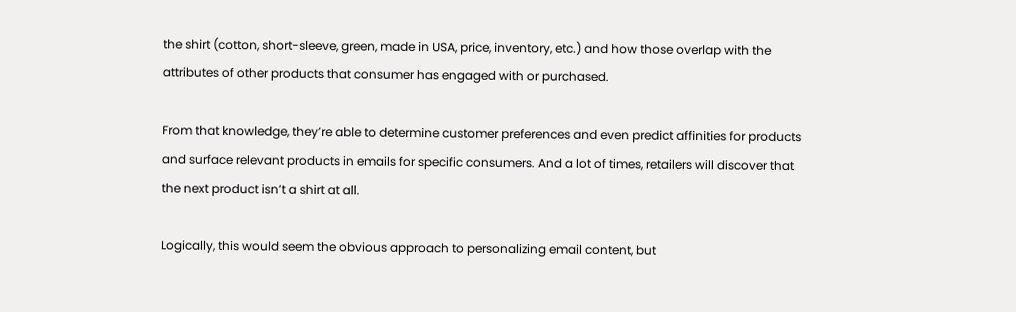the shirt (cotton, short-sleeve, green, made in USA, price, inventory, etc.) and how those overlap with the attributes of other products that consumer has engaged with or purchased.

From that knowledge, they’re able to determine customer preferences and even predict affinities for products and surface relevant products in emails for specific consumers. And a lot of times, retailers will discover that the next product isn’t a shirt at all.

Logically, this would seem the obvious approach to personalizing email content, but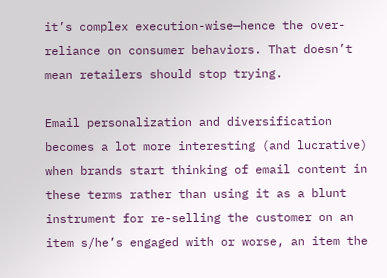it’s complex execution-wise—hence the over-reliance on consumer behaviors. That doesn’t mean retailers should stop trying.

Email personalization and diversification becomes a lot more interesting (and lucrative) when brands start thinking of email content in these terms rather than using it as a blunt instrument for re-selling the customer on an item s/he’s engaged with or worse, an item the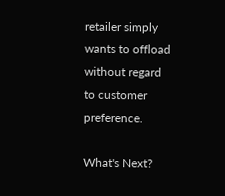retailer simply wants to offload without regard to customer preference.

What's Next?